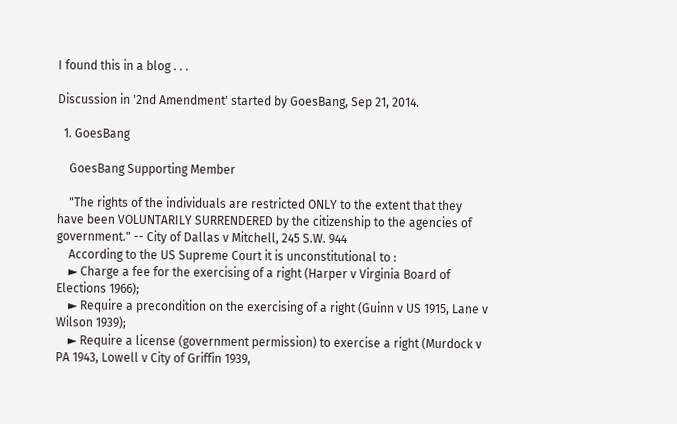I found this in a blog . . .

Discussion in '2nd Amendment' started by GoesBang, Sep 21, 2014.

  1. GoesBang

    GoesBang Supporting Member

    "The rights of the individuals are restricted ONLY to the extent that they have been VOLUNTARILY SURRENDERED by the citizenship to the agencies of government." -- City of Dallas v Mitchell, 245 S.W. 944
    According to the US Supreme Court it is unconstitutional to :
    ► Charge a fee for the exercising of a right (Harper v Virginia Board of Elections 1966);
    ► Require a precondition on the exercising of a right (Guinn v US 1915, Lane v Wilson 1939);
    ► Require a license (government permission) to exercise a right (Murdock v PA 1943, Lowell v City of Griffin 1939,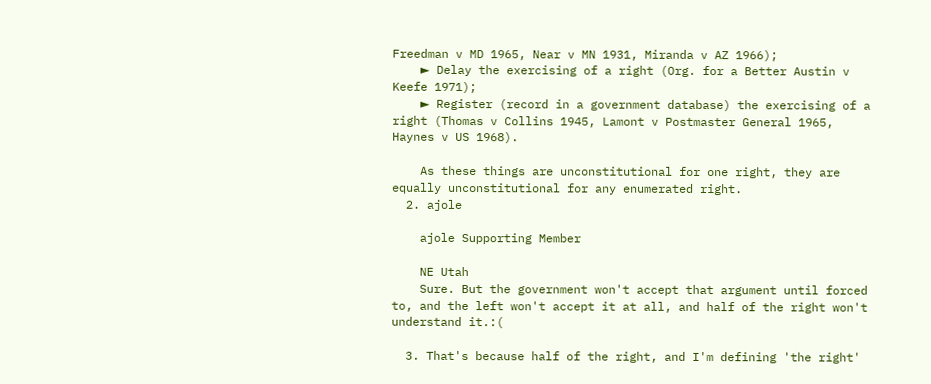Freedman v MD 1965, Near v MN 1931, Miranda v AZ 1966);
    ► Delay the exercising of a right (Org. for a Better Austin v Keefe 1971);
    ► Register (record in a government database) the exercising of a right (Thomas v Collins 1945, Lamont v Postmaster General 1965, Haynes v US 1968).

    As these things are unconstitutional for one right, they are equally unconstitutional for any enumerated right.
  2. ajole

    ajole Supporting Member

    NE Utah
    Sure. But the government won't accept that argument until forced to, and the left won't accept it at all, and half of the right won't understand it.:(

  3. That's because half of the right, and I'm defining 'the right'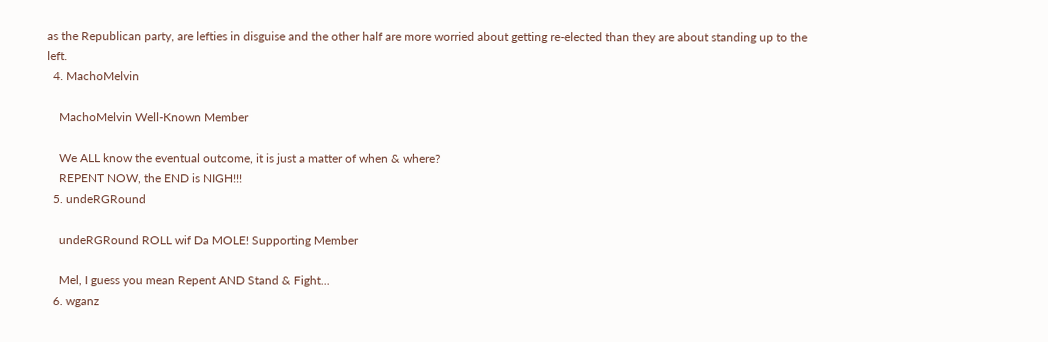as the Republican party, are lefties in disguise and the other half are more worried about getting re-elected than they are about standing up to the left.
  4. MachoMelvin

    MachoMelvin Well-Known Member

    We ALL know the eventual outcome, it is just a matter of when & where?
    REPENT NOW, the END is NIGH!!!
  5. undeRGRound

    undeRGRound ROLL wif Da MOLE! Supporting Member

    Mel, I guess you mean Repent AND Stand & Fight...
  6. wganz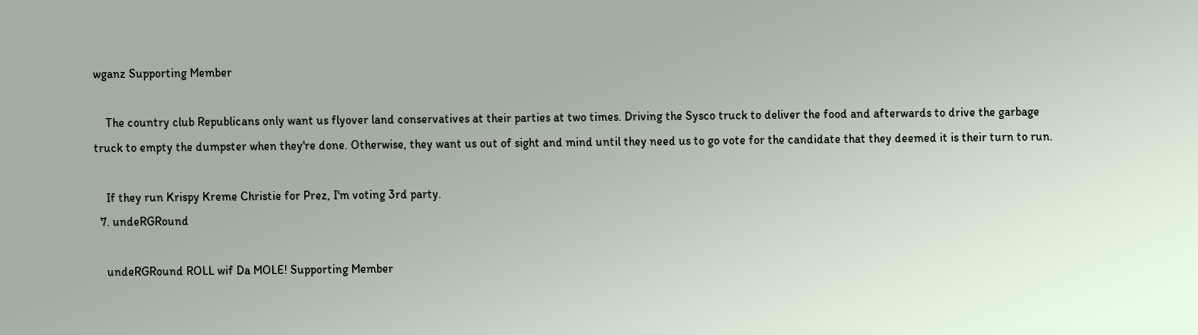wganz Supporting Member

    The country club Republicans only want us flyover land conservatives at their parties at two times. Driving the Sysco truck to deliver the food and afterwards to drive the garbage truck to empty the dumpster when they're done. Otherwise, they want us out of sight and mind until they need us to go vote for the candidate that they deemed it is their turn to run.

    If they run Krispy Kreme Christie for Prez, I'm voting 3rd party.
  7. undeRGRound

    undeRGRound ROLL wif Da MOLE! Supporting Member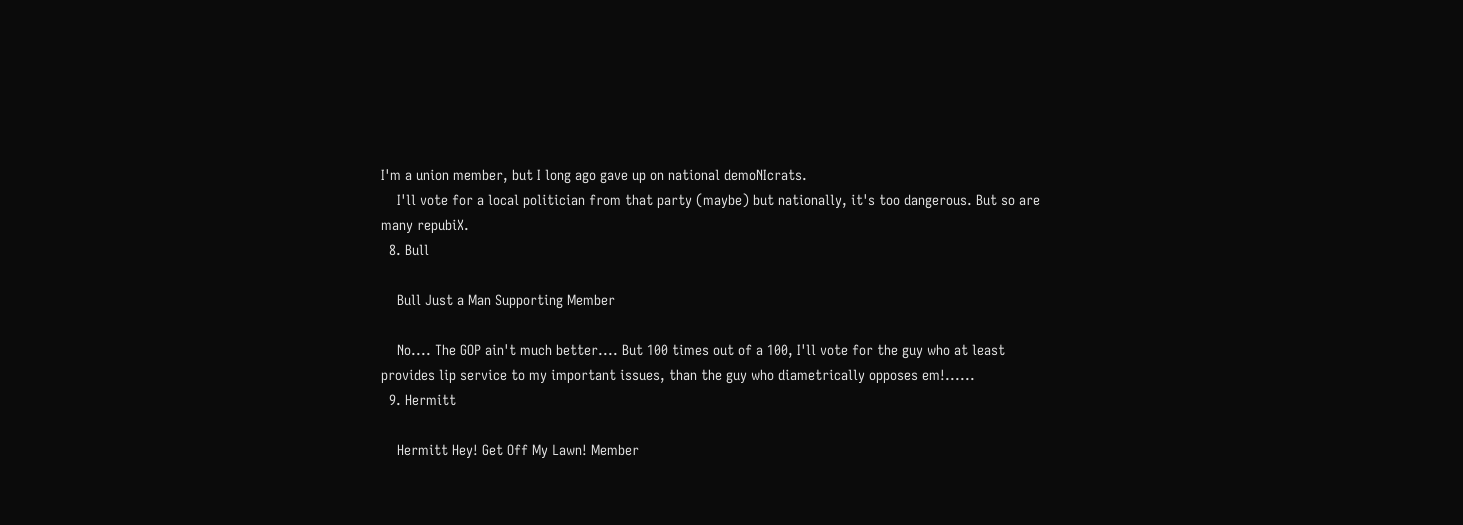I'm a union member, but I long ago gave up on national demoNIcrats.
    I'll vote for a local politician from that party (maybe) but nationally, it's too dangerous. But so are many repubiX.
  8. Bull

    Bull Just a Man Supporting Member

    No.... The GOP ain't much better.... But 100 times out of a 100, I'll vote for the guy who at least provides lip service to my important issues, than the guy who diametrically opposes em!......
  9. Hermitt

    Hermitt Hey! Get Off My Lawn! Member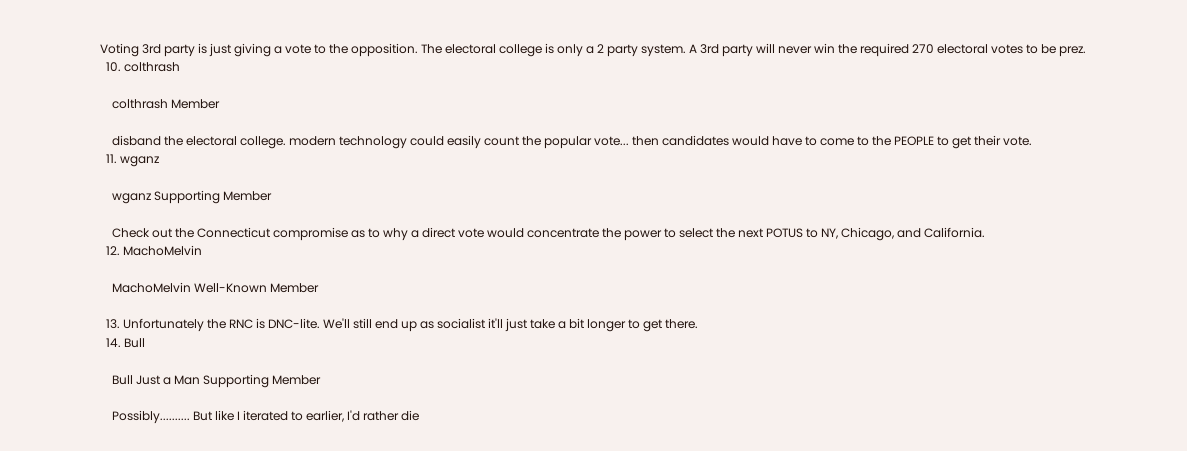Voting 3rd party is just giving a vote to the opposition. The electoral college is only a 2 party system. A 3rd party will never win the required 270 electoral votes to be prez.
  10. colthrash

    colthrash Member

    disband the electoral college. modern technology could easily count the popular vote... then candidates would have to come to the PEOPLE to get their vote.
  11. wganz

    wganz Supporting Member

    Check out the Connecticut compromise as to why a direct vote would concentrate the power to select the next POTUS to NY, Chicago, and California.
  12. MachoMelvin

    MachoMelvin Well-Known Member

  13. Unfortunately the RNC is DNC-lite. We'll still end up as socialist it'll just take a bit longer to get there.
  14. Bull

    Bull Just a Man Supporting Member

    Possibly.......... But like I iterated to earlier, I'd rather die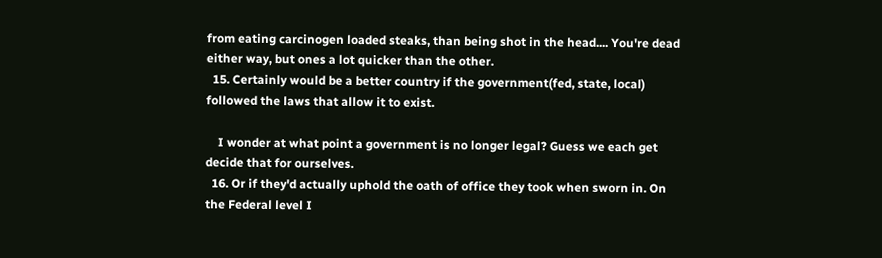from eating carcinogen loaded steaks, than being shot in the head.... You're dead either way, but ones a lot quicker than the other.
  15. Certainly would be a better country if the government(fed, state, local) followed the laws that allow it to exist.

    I wonder at what point a government is no longer legal? Guess we each get decide that for ourselves.
  16. Or if they'd actually uphold the oath of office they took when sworn in. On the Federal level I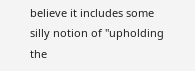believe it includes some silly notion of "upholding the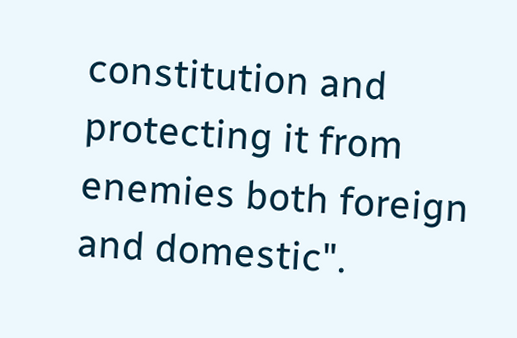constitution and protecting it from enemies both foreign and domestic".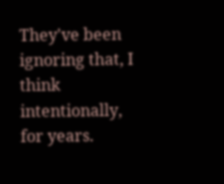They've been ignoring that, I think intentionally, for years.